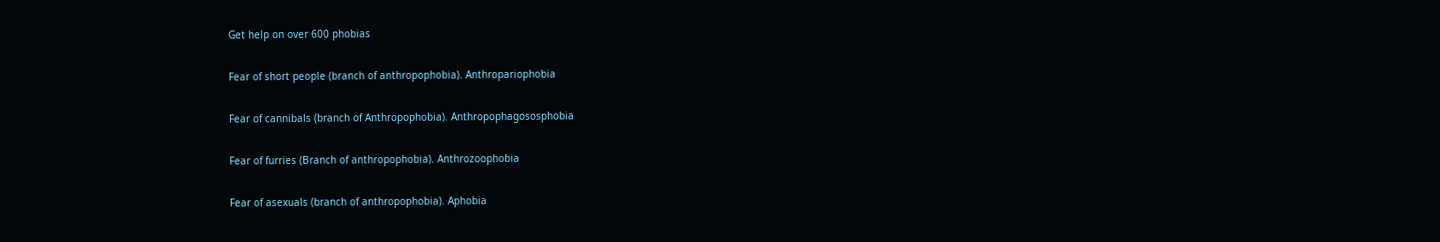Get help on over 600 phobias

Fear of short people (branch of anthropophobia). Anthropariophobia

Fear of cannibals (branch of Anthropophobia). Anthropophagososphobia

Fear of furries (Branch of anthropophobia). Anthrozoophobia

Fear of asexuals (branch of anthropophobia). Aphobia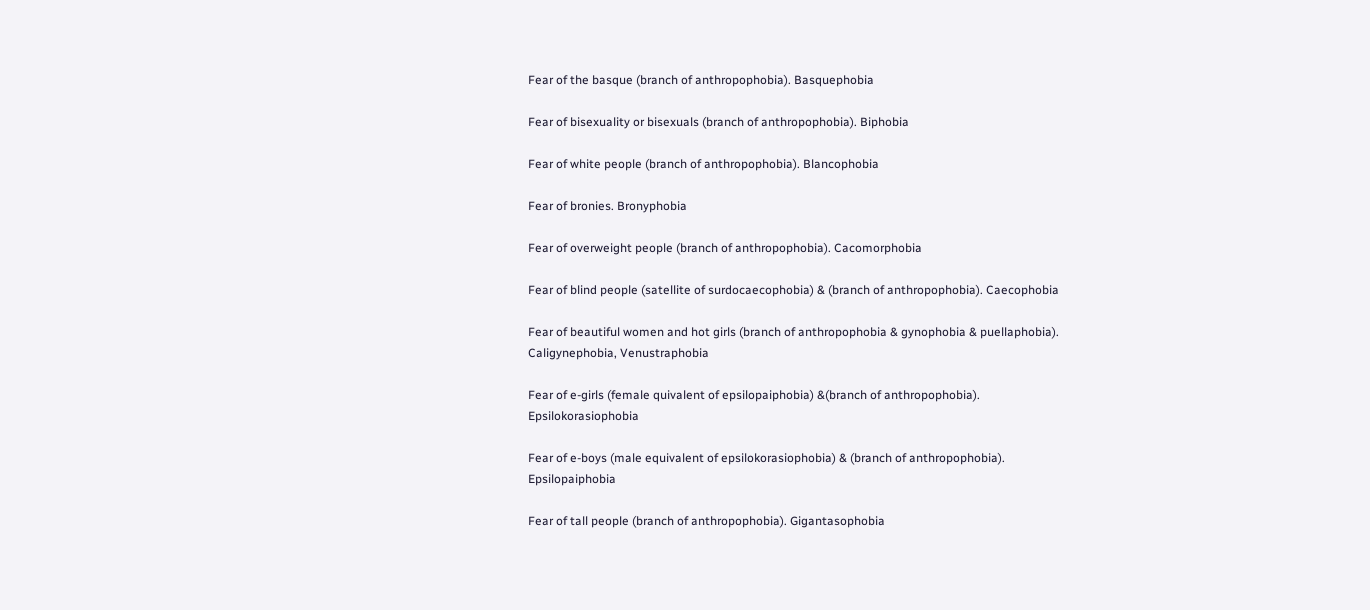Fear of the basque (branch of anthropophobia). Basquephobia

Fear of bisexuality or bisexuals (branch of anthropophobia). Biphobia

Fear of white people (branch of anthropophobia). Blancophobia

Fear of bronies. Bronyphobia

Fear of overweight people (branch of anthropophobia). Cacomorphobia

Fear of blind people (satellite of surdocaecophobia) & (branch of anthropophobia). Caecophobia

Fear of beautiful women and hot girls (branch of anthropophobia & gynophobia & puellaphobia). Caligynephobia, Venustraphobia

Fear of e-girls (female quivalent of epsilopaiphobia) &(branch of anthropophobia). Epsilokorasiophobia

Fear of e-boys (male equivalent of epsilokorasiophobia) & (branch of anthropophobia). Epsilopaiphobia

Fear of tall people (branch of anthropophobia). Gigantasophobia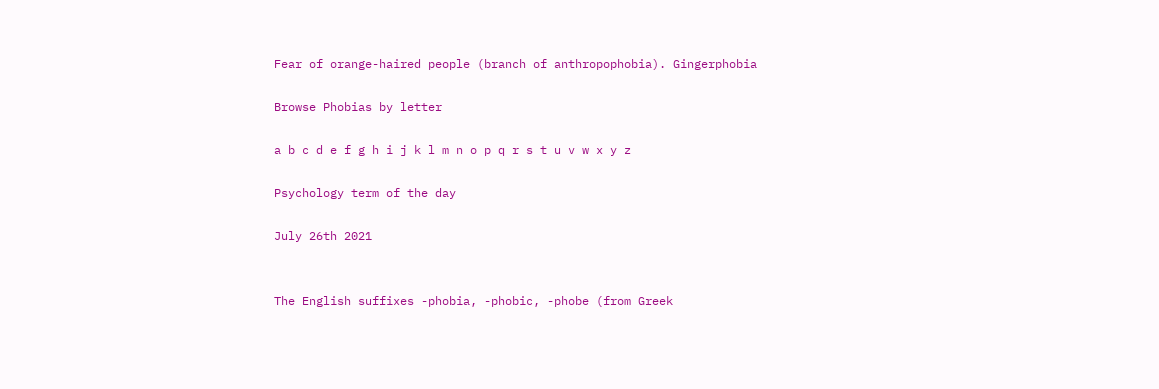Fear of orange-haired people (branch of anthropophobia). Gingerphobia

Browse Phobias by letter

a b c d e f g h i j k l m n o p q r s t u v w x y z

Psychology term of the day

July 26th 2021


The English suffixes -phobia, -phobic, -phobe (from Greek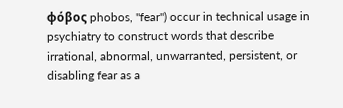φόβος phobos, "fear") occur in technical usage in psychiatry to construct words that describe irrational, abnormal, unwarranted, persistent, or disabling fear as a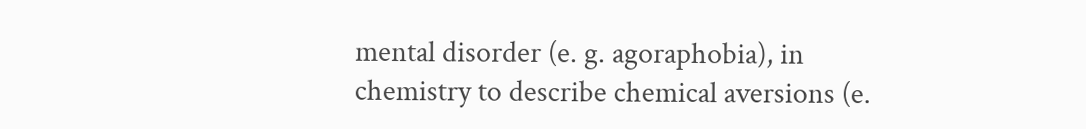mental disorder (e. g. agoraphobia), in chemistry to describe chemical aversions (e.